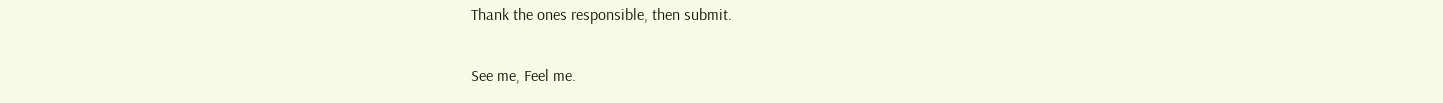Thank the ones responsible, then submit.

See me, Feel me.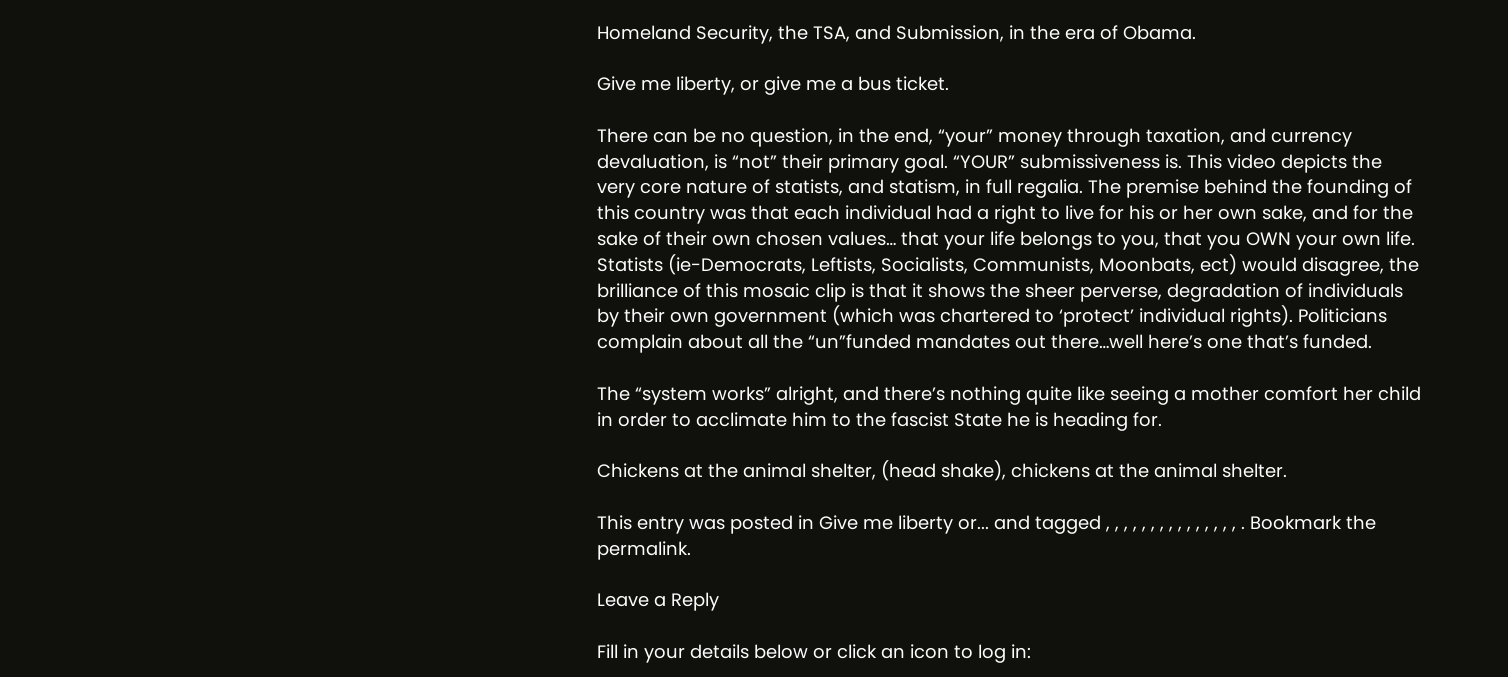Homeland Security, the TSA, and Submission, in the era of Obama.

Give me liberty, or give me a bus ticket.

There can be no question, in the end, “your” money through taxation, and currency devaluation, is “not” their primary goal. “YOUR” submissiveness is. This video depicts the very core nature of statists, and statism, in full regalia. The premise behind the founding of this country was that each individual had a right to live for his or her own sake, and for the sake of their own chosen values… that your life belongs to you, that you OWN your own life. Statists (ie-Democrats, Leftists, Socialists, Communists, Moonbats, ect) would disagree, the brilliance of this mosaic clip is that it shows the sheer perverse, degradation of individuals by their own government (which was chartered to ‘protect’ individual rights). Politicians complain about all the “un”funded mandates out there…well here’s one that’s funded.

The “system works” alright, and there’s nothing quite like seeing a mother comfort her child in order to acclimate him to the fascist State he is heading for.

Chickens at the animal shelter, (head shake), chickens at the animal shelter.

This entry was posted in Give me liberty or... and tagged , , , , , , , , , , , , , , , . Bookmark the permalink.

Leave a Reply

Fill in your details below or click an icon to log in: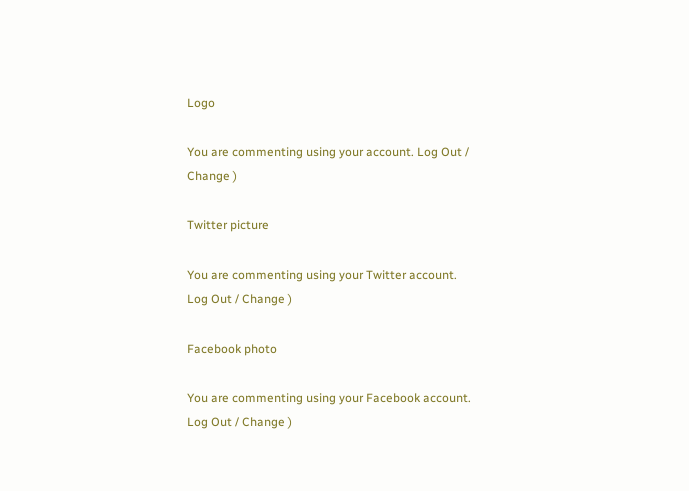Logo

You are commenting using your account. Log Out / Change )

Twitter picture

You are commenting using your Twitter account. Log Out / Change )

Facebook photo

You are commenting using your Facebook account. Log Out / Change )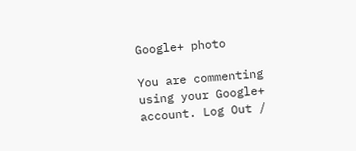Google+ photo

You are commenting using your Google+ account. Log Out /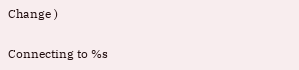Change )

Connecting to %s